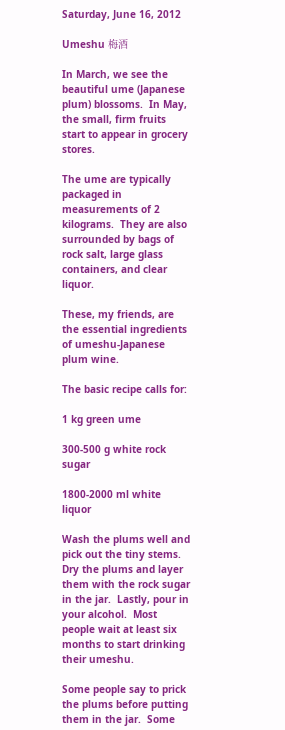Saturday, June 16, 2012

Umeshu 梅酒

In March, we see the beautiful ume (Japanese plum) blossoms.  In May, the small, firm fruits start to appear in grocery stores.

The ume are typically packaged in measurements of 2 kilograms.  They are also surrounded by bags of rock salt, large glass containers, and clear liquor.

These, my friends, are the essential ingredients of umeshu-Japanese plum wine.

The basic recipe calls for:

1 kg green ume

300-500 g white rock sugar

1800-2000 ml white liquor

Wash the plums well and pick out the tiny stems.  Dry the plums and layer them with the rock sugar in the jar.  Lastly, pour in your alcohol.  Most people wait at least six months to start drinking their umeshu.

Some people say to prick the plums before putting them in the jar.  Some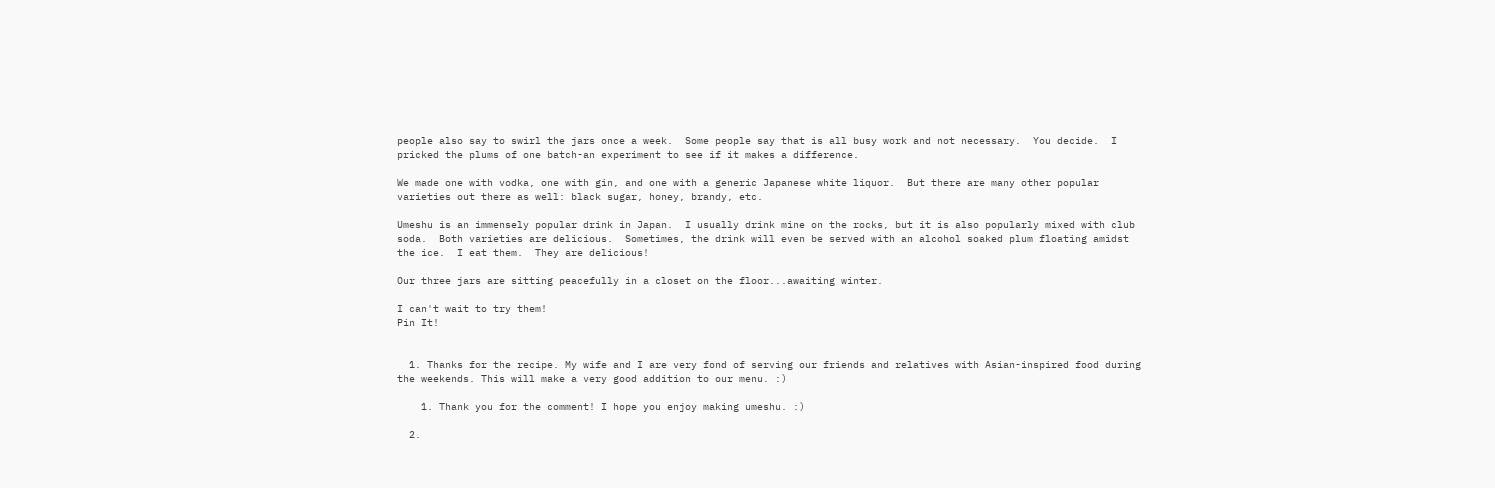people also say to swirl the jars once a week.  Some people say that is all busy work and not necessary.  You decide.  I pricked the plums of one batch-an experiment to see if it makes a difference.

We made one with vodka, one with gin, and one with a generic Japanese white liquor.  But there are many other popular varieties out there as well: black sugar, honey, brandy, etc.

Umeshu is an immensely popular drink in Japan.  I usually drink mine on the rocks, but it is also popularly mixed with club soda.  Both varieties are delicious.  Sometimes, the drink will even be served with an alcohol soaked plum floating amidst the ice.  I eat them.  They are delicious!

Our three jars are sitting peacefully in a closet on the floor...awaiting winter.

I can't wait to try them!
Pin It!


  1. Thanks for the recipe. My wife and I are very fond of serving our friends and relatives with Asian-inspired food during the weekends. This will make a very good addition to our menu. :)

    1. Thank you for the comment! I hope you enjoy making umeshu. :)

  2.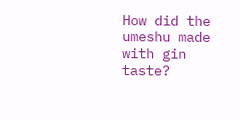How did the umeshu made with gin taste?